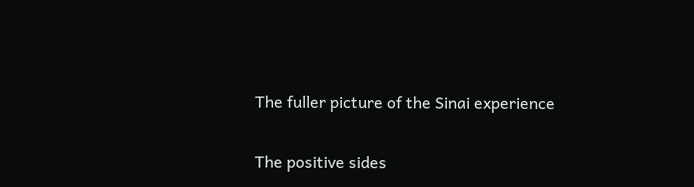The fuller picture of the Sinai experience

The positive sides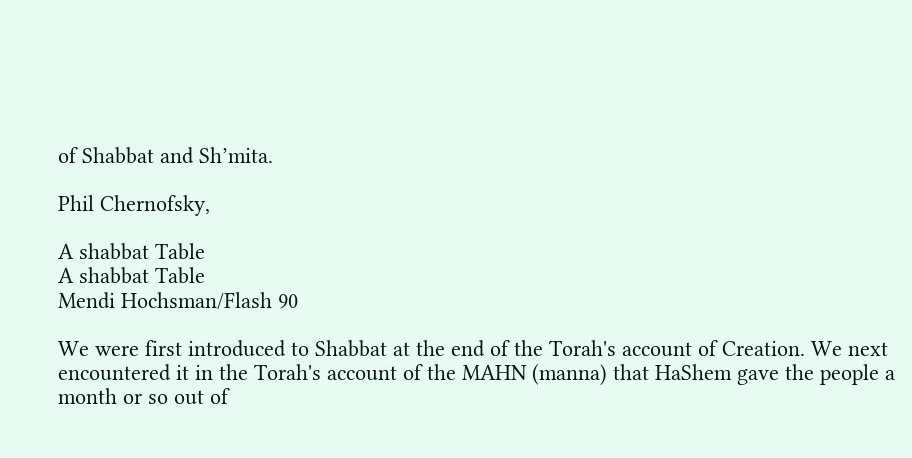of Shabbat and Sh’mita.

Phil Chernofsky,

A shabbat Table
A shabbat Table
Mendi Hochsman/Flash 90

We were first introduced to Shabbat at the end of the Torah's account of Creation. We next encountered it in the Torah's account of the MAHN (manna) that HaShem gave the people a month or so out of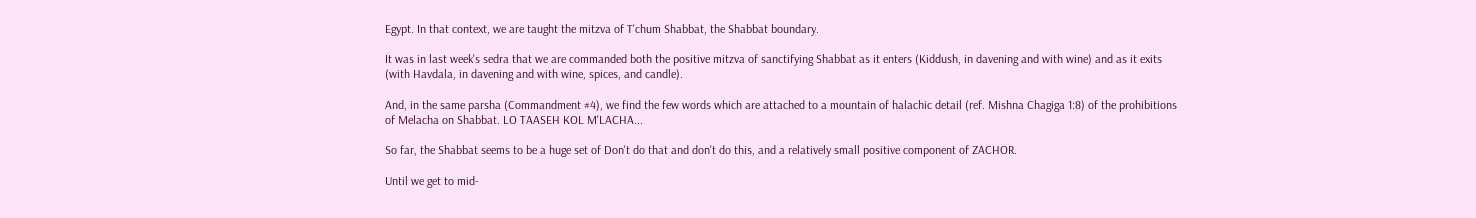Egypt. In that context, we are taught the mitzva of T'chum Shabbat, the Shabbat boundary.

It was in last week's sedra that we are commanded both the positive mitzva of sanctifying Shabbat as it enters (Kiddush, in davening and with wine) and as it exits (with Havdala, in davening and with wine, spices, and candle).

And, in the same parsha (Commandment #4), we find the few words which are attached to a mountain of halachic detail (ref. Mishna Chagiga 1:8) of the prohibitions of Melacha on Shabbat. LO TAASEH KOL M'LACHA...

So far, the Shabbat seems to be a huge set of Don't do that and don't do this, and a relatively small positive component of ZACHOR.

Until we get to mid-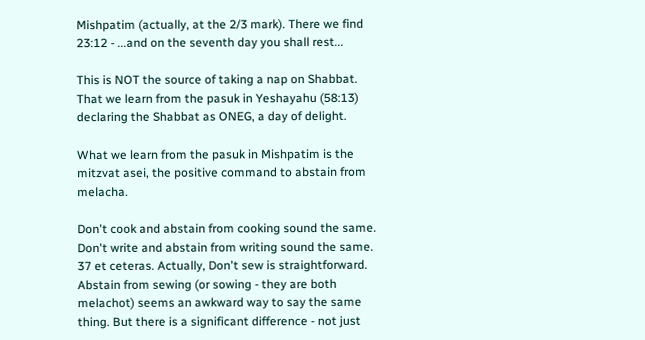Mishpatim (actually, at the 2/3 mark). There we find 23:12 - ...and on the seventh day you shall rest...

This is NOT the source of taking a nap on Shabbat. That we learn from the pasuk in Yeshayahu (58:13) declaring the Shabbat as ONEG, a day of delight.

What we learn from the pasuk in Mishpatim is the mitzvat asei, the positive command to abstain from melacha.

Don't cook and abstain from cooking sound the same. Don't write and abstain from writing sound the same. 37 et ceteras. Actually, Don't sew is straightforward. Abstain from sewing (or sowing - they are both melachot) seems an awkward way to say the same thing. But there is a significant difference - not just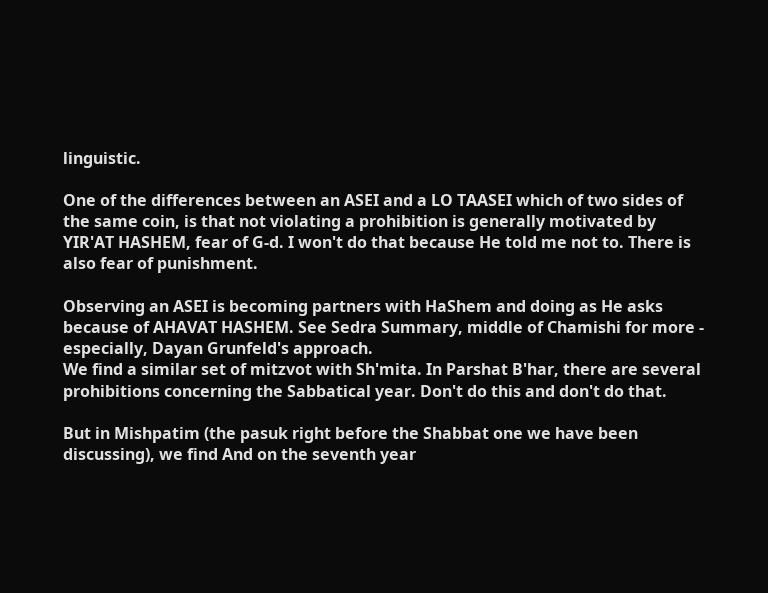linguistic.

One of the differences between an ASEI and a LO TAASEI which of two sides of the same coin, is that not violating a prohibition is generally motivated by YIR'AT HASHEM, fear of G-d. I won't do that because He told me not to. There is also fear of punishment.

Observing an ASEI is becoming partners with HaShem and doing as He asks because of AHAVAT HASHEM. See Sedra Summary, middle of Chamishi for more - especially, Dayan Grunfeld's approach.
We find a similar set of mitzvot with Sh'mita. In Parshat B'har, there are several prohibitions concerning the Sabbatical year. Don't do this and don't do that.

But in Mishpatim (the pasuk right before the Shabbat one we have been discussing), we find And on the seventh year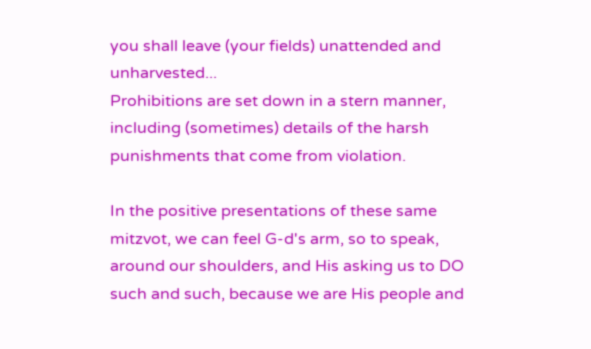you shall leave (your fields) unattended and unharvested...
Prohibitions are set down in a stern manner, including (sometimes) details of the harsh punishments that come from violation.

In the positive presentations of these same mitzvot, we can feel G-d's arm, so to speak, around our shoulders, and His asking us to DO such and such, because we are His people and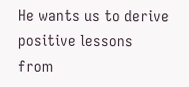He wants us to derive positive lessons from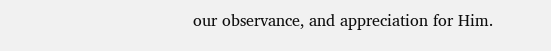our observance, and appreciation for Him.